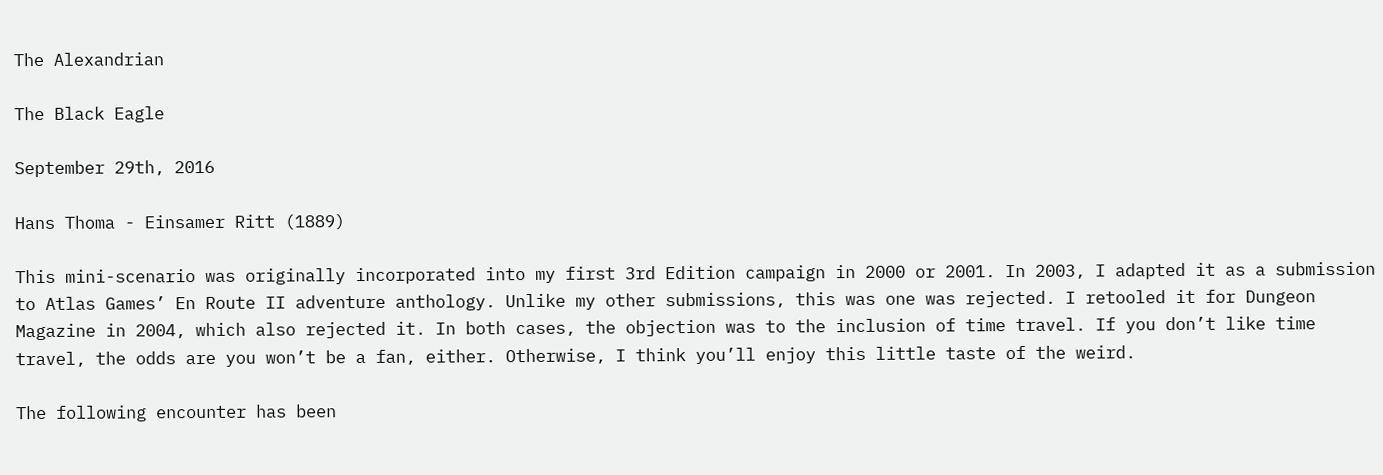The Alexandrian

The Black Eagle

September 29th, 2016

Hans Thoma - Einsamer Ritt (1889)

This mini-scenario was originally incorporated into my first 3rd Edition campaign in 2000 or 2001. In 2003, I adapted it as a submission to Atlas Games’ En Route II adventure anthology. Unlike my other submissions, this was one was rejected. I retooled it for Dungeon Magazine in 2004, which also rejected it. In both cases, the objection was to the inclusion of time travel. If you don’t like time travel, the odds are you won’t be a fan, either. Otherwise, I think you’ll enjoy this little taste of the weird.

The following encounter has been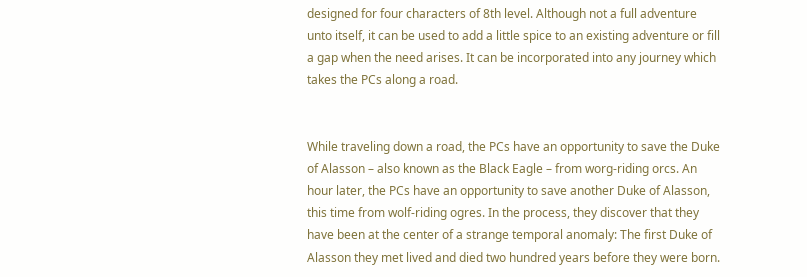designed for four characters of 8th level. Although not a full adventure unto itself, it can be used to add a little spice to an existing adventure or fill a gap when the need arises. It can be incorporated into any journey which takes the PCs along a road.


While traveling down a road, the PCs have an opportunity to save the Duke of Alasson – also known as the Black Eagle – from worg-riding orcs. An hour later, the PCs have an opportunity to save another Duke of Alasson, this time from wolf-riding ogres. In the process, they discover that they have been at the center of a strange temporal anomaly: The first Duke of Alasson they met lived and died two hundred years before they were born.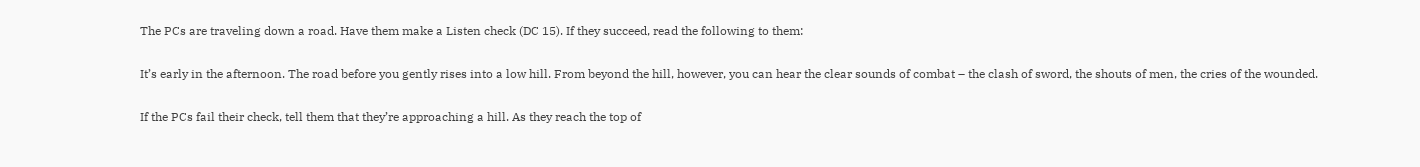The PCs are traveling down a road. Have them make a Listen check (DC 15). If they succeed, read the following to them:

It’s early in the afternoon. The road before you gently rises into a low hill. From beyond the hill, however, you can hear the clear sounds of combat – the clash of sword, the shouts of men, the cries of the wounded.

If the PCs fail their check, tell them that they’re approaching a hill. As they reach the top of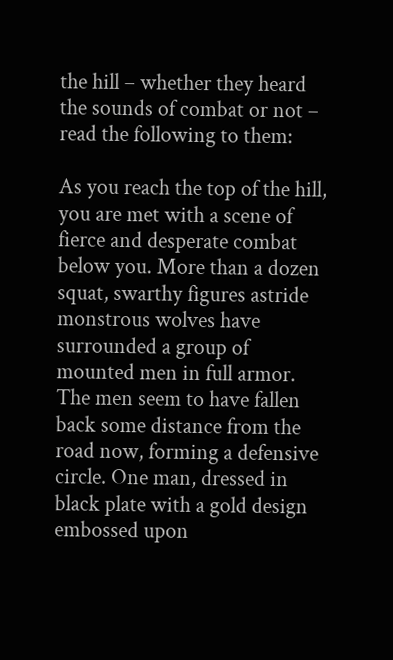the hill – whether they heard the sounds of combat or not – read the following to them:

As you reach the top of the hill, you are met with a scene of fierce and desperate combat below you. More than a dozen squat, swarthy figures astride monstrous wolves have surrounded a group of mounted men in full armor. The men seem to have fallen back some distance from the road now, forming a defensive circle. One man, dressed in black plate with a gold design embossed upon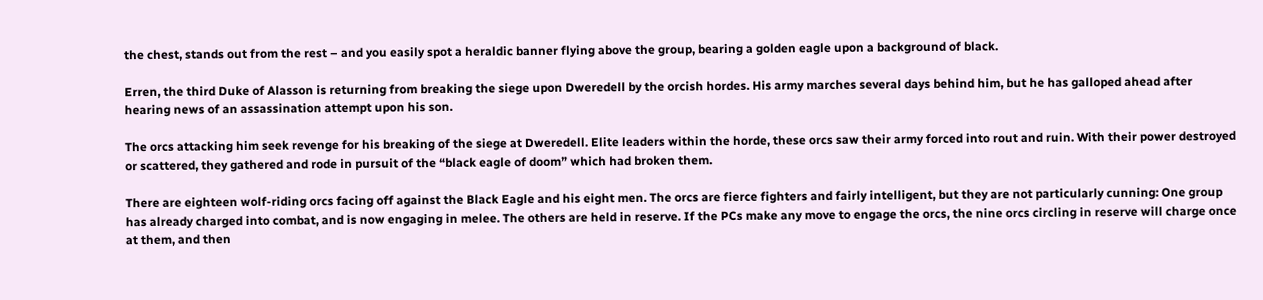the chest, stands out from the rest – and you easily spot a heraldic banner flying above the group, bearing a golden eagle upon a background of black.

Erren, the third Duke of Alasson is returning from breaking the siege upon Dweredell by the orcish hordes. His army marches several days behind him, but he has galloped ahead after hearing news of an assassination attempt upon his son.

The orcs attacking him seek revenge for his breaking of the siege at Dweredell. Elite leaders within the horde, these orcs saw their army forced into rout and ruin. With their power destroyed or scattered, they gathered and rode in pursuit of the “black eagle of doom” which had broken them.

There are eighteen wolf-riding orcs facing off against the Black Eagle and his eight men. The orcs are fierce fighters and fairly intelligent, but they are not particularly cunning: One group has already charged into combat, and is now engaging in melee. The others are held in reserve. If the PCs make any move to engage the orcs, the nine orcs circling in reserve will charge once at them, and then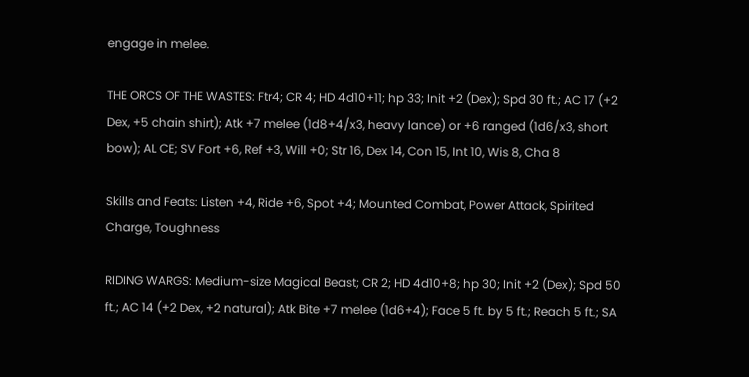engage in melee.

THE ORCS OF THE WASTES: Ftr4; CR 4; HD 4d10+11; hp 33; Init +2 (Dex); Spd 30 ft.; AC 17 (+2 Dex, +5 chain shirt); Atk +7 melee (1d8+4/x3, heavy lance) or +6 ranged (1d6/x3, short bow); AL CE; SV Fort +6, Ref +3, Will +0; Str 16, Dex 14, Con 15, Int 10, Wis 8, Cha 8

Skills and Feats: Listen +4, Ride +6, Spot +4; Mounted Combat, Power Attack, Spirited Charge, Toughness

RIDING WARGS: Medium-size Magical Beast; CR 2; HD 4d10+8; hp 30; Init +2 (Dex); Spd 50 ft.; AC 14 (+2 Dex, +2 natural); Atk Bite +7 melee (1d6+4); Face 5 ft. by 5 ft.; Reach 5 ft.; SA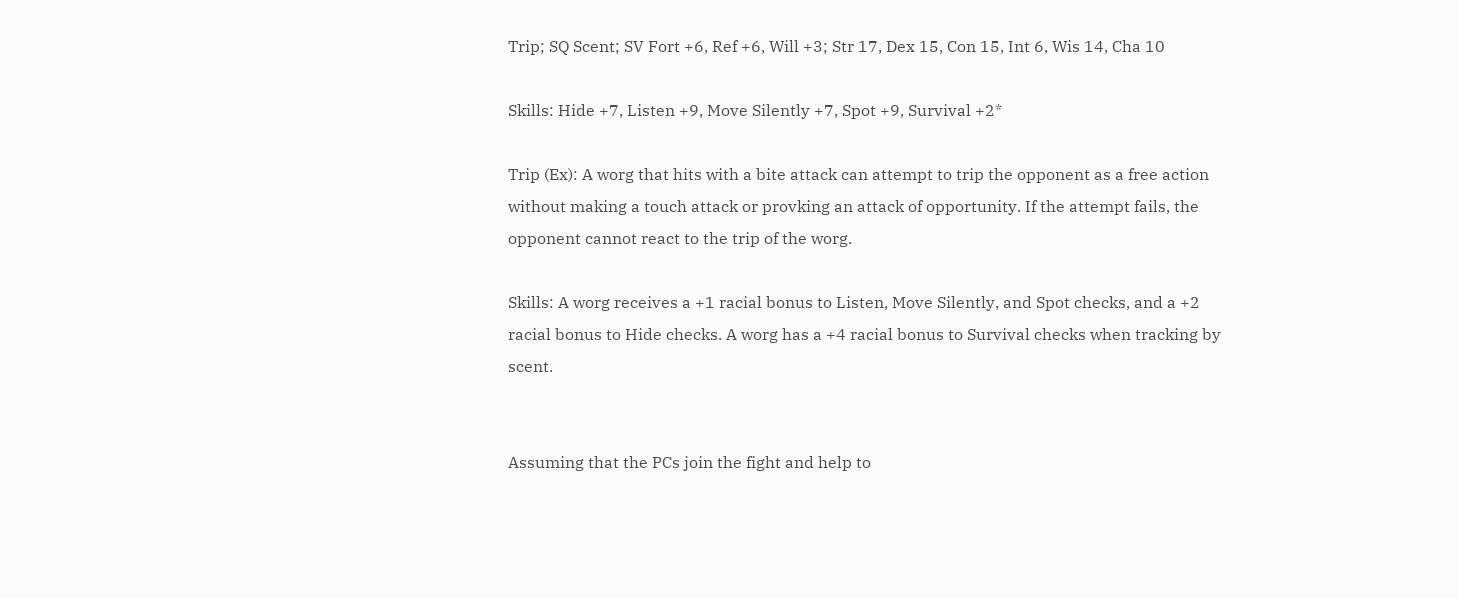Trip; SQ Scent; SV Fort +6, Ref +6, Will +3; Str 17, Dex 15, Con 15, Int 6, Wis 14, Cha 10

Skills: Hide +7, Listen +9, Move Silently +7, Spot +9, Survival +2*

Trip (Ex): A worg that hits with a bite attack can attempt to trip the opponent as a free action without making a touch attack or provking an attack of opportunity. If the attempt fails, the opponent cannot react to the trip of the worg.

Skills: A worg receives a +1 racial bonus to Listen, Move Silently, and Spot checks, and a +2 racial bonus to Hide checks. A worg has a +4 racial bonus to Survival checks when tracking by scent.


Assuming that the PCs join the fight and help to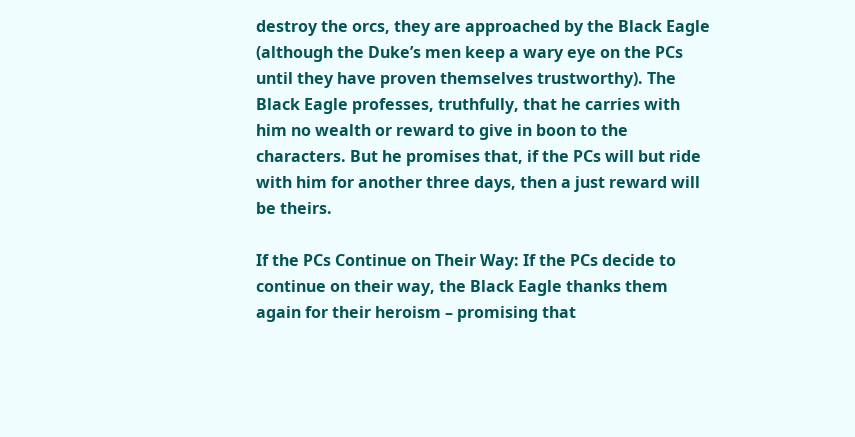destroy the orcs, they are approached by the Black Eagle (although the Duke’s men keep a wary eye on the PCs until they have proven themselves trustworthy). The Black Eagle professes, truthfully, that he carries with him no wealth or reward to give in boon to the characters. But he promises that, if the PCs will but ride with him for another three days, then a just reward will be theirs.

If the PCs Continue on Their Way: If the PCs decide to continue on their way, the Black Eagle thanks them again for their heroism – promising that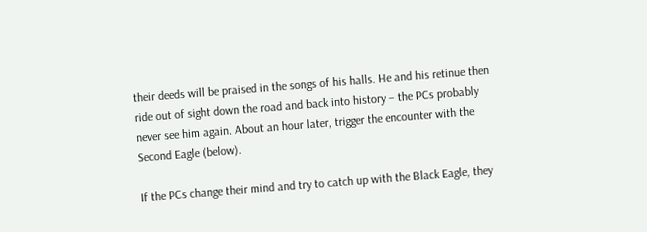their deeds will be praised in the songs of his halls. He and his retinue then ride out of sight down the road and back into history – the PCs probably never see him again. About an hour later, trigger the encounter with the Second Eagle (below).

If the PCs change their mind and try to catch up with the Black Eagle, they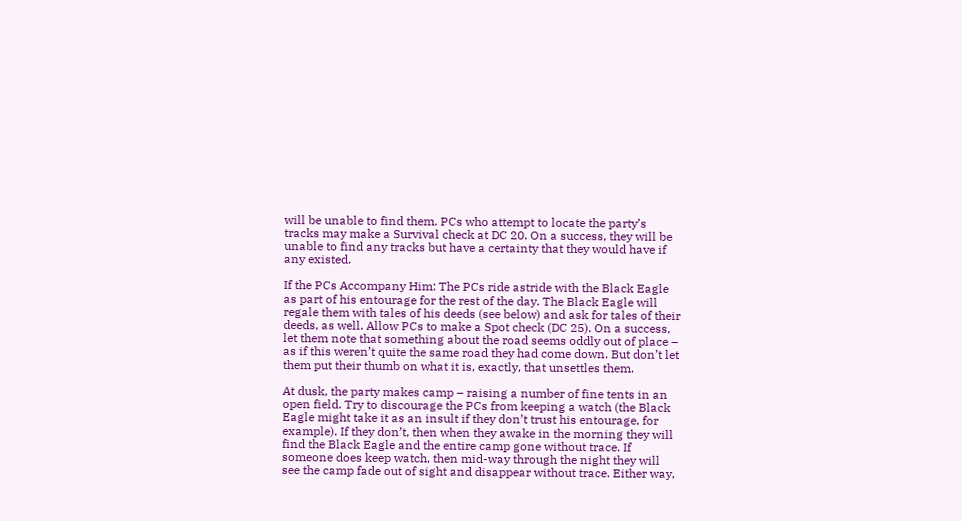will be unable to find them. PCs who attempt to locate the party’s tracks may make a Survival check at DC 20. On a success, they will be unable to find any tracks but have a certainty that they would have if any existed.

If the PCs Accompany Him: The PCs ride astride with the Black Eagle as part of his entourage for the rest of the day. The Black Eagle will regale them with tales of his deeds (see below) and ask for tales of their deeds, as well. Allow PCs to make a Spot check (DC 25). On a success, let them note that something about the road seems oddly out of place – as if this weren’t quite the same road they had come down. But don’t let them put their thumb on what it is, exactly, that unsettles them.

At dusk, the party makes camp – raising a number of fine tents in an open field. Try to discourage the PCs from keeping a watch (the Black Eagle might take it as an insult if they don’t trust his entourage, for example). If they don’t, then when they awake in the morning they will find the Black Eagle and the entire camp gone without trace. If someone does keep watch, then mid-way through the night they will see the camp fade out of sight and disappear without trace. Either way,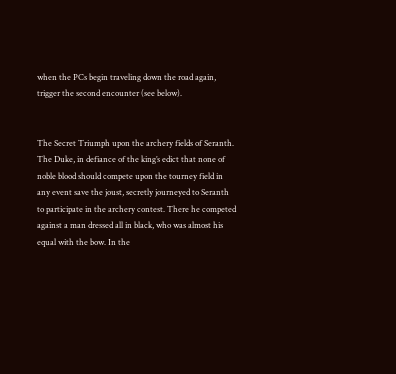when the PCs begin traveling down the road again, trigger the second encounter (see below).


The Secret Triumph upon the archery fields of Seranth. The Duke, in defiance of the king’s edict that none of noble blood should compete upon the tourney field in any event save the joust, secretly journeyed to Seranth to participate in the archery contest. There he competed against a man dressed all in black, who was almost his equal with the bow. In the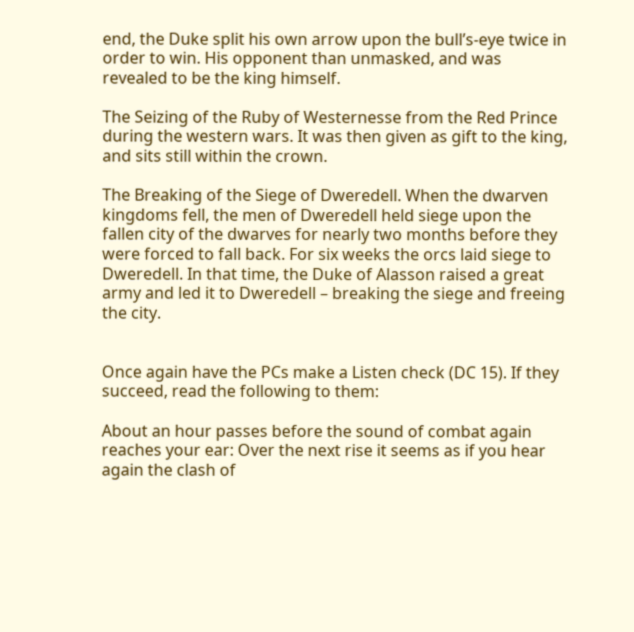end, the Duke split his own arrow upon the bull’s-eye twice in order to win. His opponent than unmasked, and was revealed to be the king himself.

The Seizing of the Ruby of Westernesse from the Red Prince during the western wars. It was then given as gift to the king, and sits still within the crown.

The Breaking of the Siege of Dweredell. When the dwarven kingdoms fell, the men of Dweredell held siege upon the fallen city of the dwarves for nearly two months before they were forced to fall back. For six weeks the orcs laid siege to Dweredell. In that time, the Duke of Alasson raised a great army and led it to Dweredell – breaking the siege and freeing the city.


Once again have the PCs make a Listen check (DC 15). If they succeed, read the following to them:

About an hour passes before the sound of combat again reaches your ear: Over the next rise it seems as if you hear again the clash of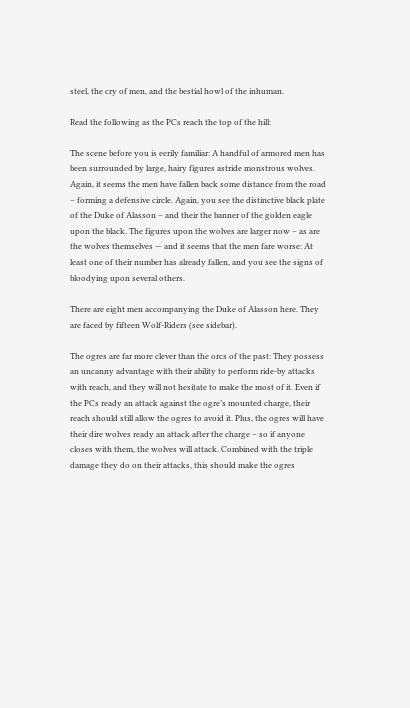steel, the cry of men, and the bestial howl of the inhuman.

Read the following as the PCs reach the top of the hill:

The scene before you is eerily familiar: A handful of armored men has been surrounded by large, hairy figures astride monstrous wolves. Again, it seems the men have fallen back some distance from the road – forming a defensive circle. Again, you see the distinctive black plate of the Duke of Alasson – and their the banner of the golden eagle upon the black. The figures upon the wolves are larger now – as are the wolves themselves — and it seems that the men fare worse: At least one of their number has already fallen, and you see the signs of bloodying upon several others.

There are eight men accompanying the Duke of Alasson here. They are faced by fifteen Wolf-Riders (see sidebar).

The ogres are far more clever than the orcs of the past: They possess an uncanny advantage with their ability to perform ride-by attacks with reach, and they will not hesitate to make the most of it. Even if the PCs ready an attack against the ogre’s mounted charge, their reach should still allow the ogres to avoid it. Plus, the ogres will have their dire wolves ready an attack after the charge – so if anyone closes with them, the wolves will attack. Combined with the triple damage they do on their attacks, this should make the ogres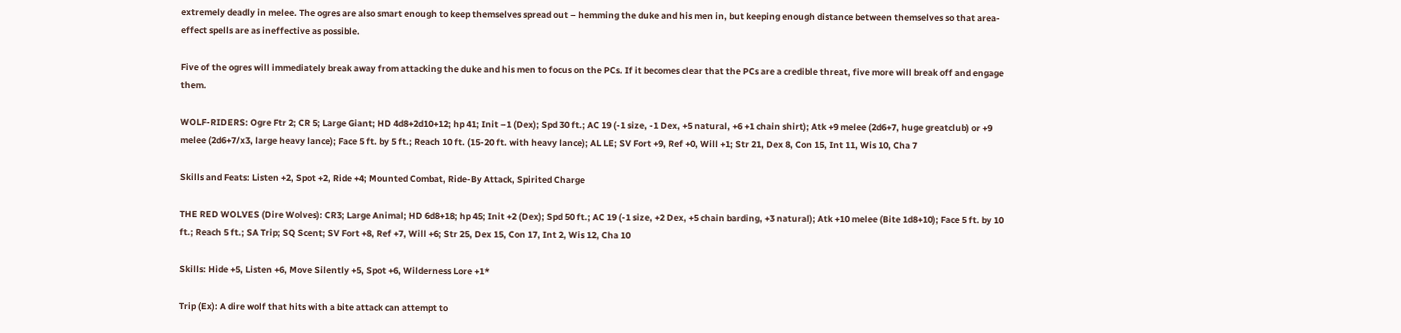extremely deadly in melee. The ogres are also smart enough to keep themselves spread out – hemming the duke and his men in, but keeping enough distance between themselves so that area-effect spells are as ineffective as possible.

Five of the ogres will immediately break away from attacking the duke and his men to focus on the PCs. If it becomes clear that the PCs are a credible threat, five more will break off and engage them.

WOLF-RIDERS: Ogre Ftr 2; CR 5; Large Giant; HD 4d8+2d10+12; hp 41; Init –1 (Dex); Spd 30 ft.; AC 19 (-1 size, -1 Dex, +5 natural, +6 +1 chain shirt); Atk +9 melee (2d6+7, huge greatclub) or +9 melee (2d6+7/x3, large heavy lance); Face 5 ft. by 5 ft.; Reach 10 ft. (15-20 ft. with heavy lance); AL LE; SV Fort +9, Ref +0, Will +1; Str 21, Dex 8, Con 15, Int 11, Wis 10, Cha 7

Skills and Feats: Listen +2, Spot +2, Ride +4; Mounted Combat, Ride-By Attack, Spirited Charge

THE RED WOLVES (Dire Wolves): CR3; Large Animal; HD 6d8+18; hp 45; Init +2 (Dex); Spd 50 ft.; AC 19 (-1 size, +2 Dex, +5 chain barding, +3 natural); Atk +10 melee (Bite 1d8+10); Face 5 ft. by 10 ft.; Reach 5 ft.; SA Trip; SQ Scent; SV Fort +8, Ref +7, Will +6; Str 25, Dex 15, Con 17, Int 2, Wis 12, Cha 10

Skills: Hide +5, Listen +6, Move Silently +5, Spot +6, Wilderness Lore +1*

Trip (Ex): A dire wolf that hits with a bite attack can attempt to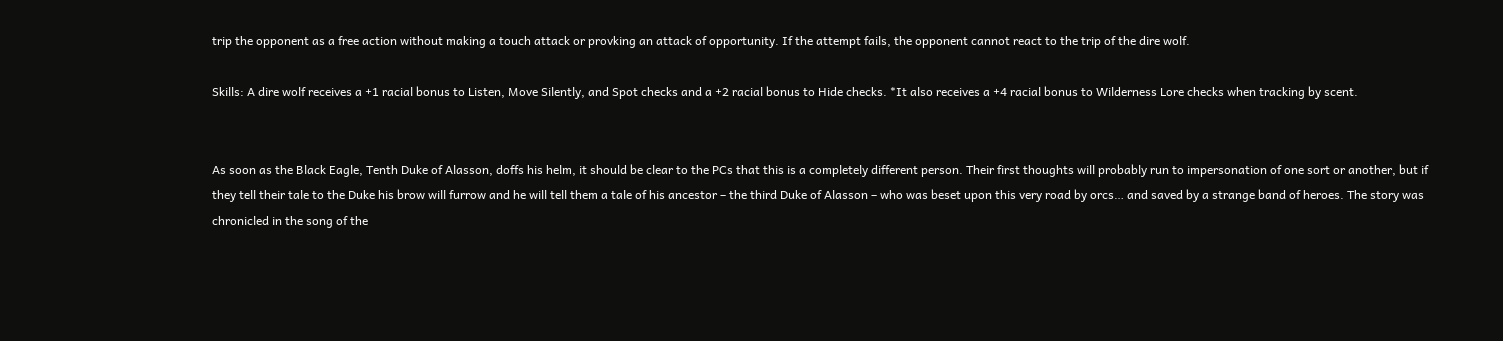trip the opponent as a free action without making a touch attack or provking an attack of opportunity. If the attempt fails, the opponent cannot react to the trip of the dire wolf.

Skills: A dire wolf receives a +1 racial bonus to Listen, Move Silently, and Spot checks and a +2 racial bonus to Hide checks. *It also receives a +4 racial bonus to Wilderness Lore checks when tracking by scent.


As soon as the Black Eagle, Tenth Duke of Alasson, doffs his helm, it should be clear to the PCs that this is a completely different person. Their first thoughts will probably run to impersonation of one sort or another, but if they tell their tale to the Duke his brow will furrow and he will tell them a tale of his ancestor – the third Duke of Alasson – who was beset upon this very road by orcs… and saved by a strange band of heroes. The story was chronicled in the song of the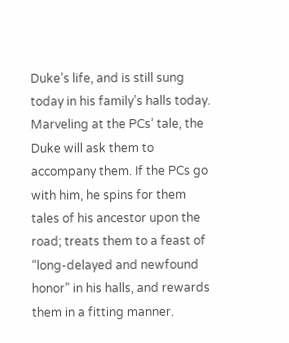Duke’s life, and is still sung today in his family’s halls today. Marveling at the PCs’ tale, the Duke will ask them to accompany them. If the PCs go with him, he spins for them tales of his ancestor upon the road; treats them to a feast of “long-delayed and newfound honor” in his halls, and rewards them in a fitting manner.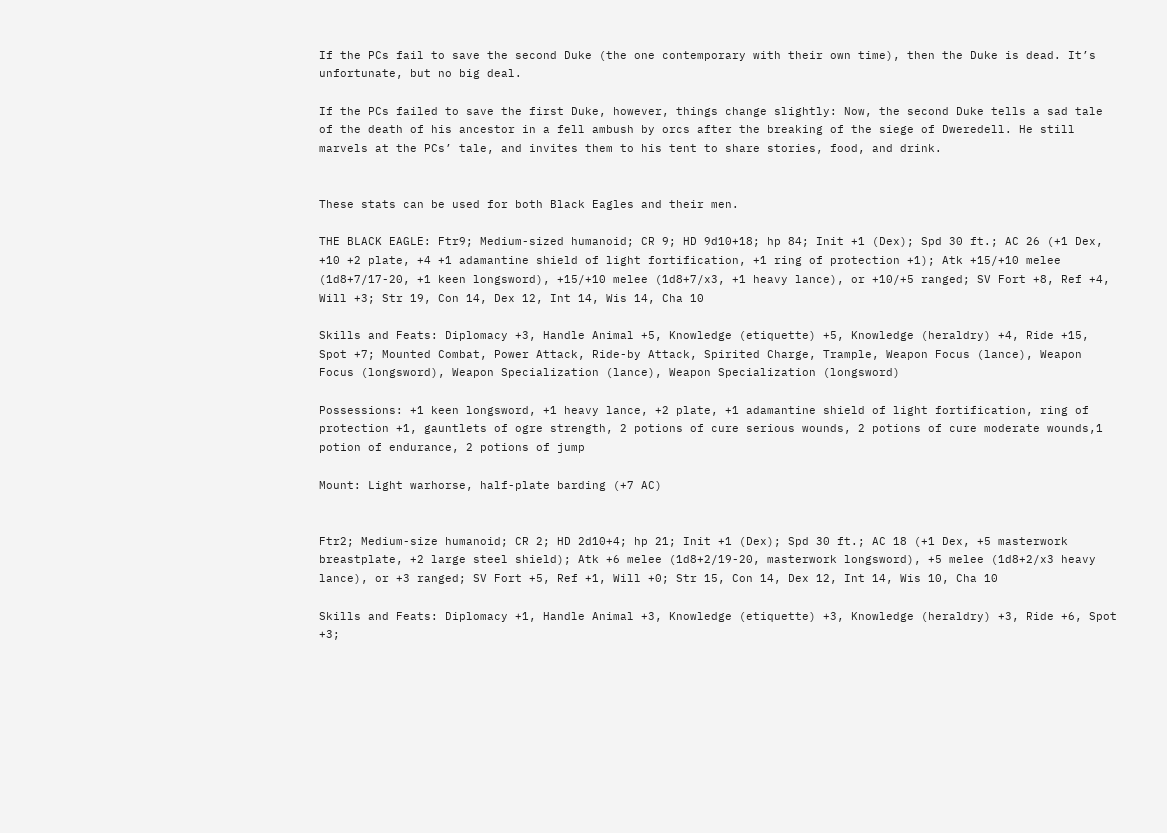If the PCs fail to save the second Duke (the one contemporary with their own time), then the Duke is dead. It’s unfortunate, but no big deal.

If the PCs failed to save the first Duke, however, things change slightly: Now, the second Duke tells a sad tale of the death of his ancestor in a fell ambush by orcs after the breaking of the siege of Dweredell. He still marvels at the PCs’ tale, and invites them to his tent to share stories, food, and drink.


These stats can be used for both Black Eagles and their men.

THE BLACK EAGLE: Ftr9; Medium-sized humanoid; CR 9; HD 9d10+18; hp 84; Init +1 (Dex); Spd 30 ft.; AC 26 (+1 Dex, +10 +2 plate, +4 +1 adamantine shield of light fortification, +1 ring of protection +1); Atk +15/+10 melee (1d8+7/17-20, +1 keen longsword), +15/+10 melee (1d8+7/x3, +1 heavy lance), or +10/+5 ranged; SV Fort +8, Ref +4, Will +3; Str 19, Con 14, Dex 12, Int 14, Wis 14, Cha 10

Skills and Feats: Diplomacy +3, Handle Animal +5, Knowledge (etiquette) +5, Knowledge (heraldry) +4, Ride +15, Spot +7; Mounted Combat, Power Attack, Ride-by Attack, Spirited Charge, Trample, Weapon Focus (lance), Weapon Focus (longsword), Weapon Specialization (lance), Weapon Specialization (longsword)

Possessions: +1 keen longsword, +1 heavy lance, +2 plate, +1 adamantine shield of light fortification, ring of protection +1, gauntlets of ogre strength, 2 potions of cure serious wounds, 2 potions of cure moderate wounds,1 potion of endurance, 2 potions of jump

Mount: Light warhorse, half-plate barding (+7 AC)


Ftr2; Medium-size humanoid; CR 2; HD 2d10+4; hp 21; Init +1 (Dex); Spd 30 ft.; AC 18 (+1 Dex, +5 masterwork breastplate, +2 large steel shield); Atk +6 melee (1d8+2/19-20, masterwork longsword), +5 melee (1d8+2/x3 heavy lance), or +3 ranged; SV Fort +5, Ref +1, Will +0; Str 15, Con 14, Dex 12, Int 14, Wis 10, Cha 10

Skills and Feats: Diplomacy +1, Handle Animal +3, Knowledge (etiquette) +3, Knowledge (heraldry) +3, Ride +6, Spot +3;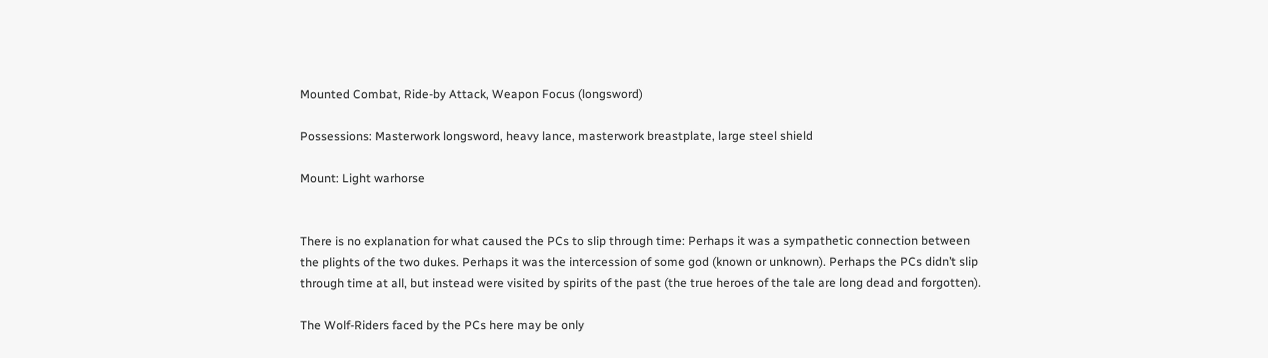Mounted Combat, Ride-by Attack, Weapon Focus (longsword)

Possessions: Masterwork longsword, heavy lance, masterwork breastplate, large steel shield

Mount: Light warhorse


There is no explanation for what caused the PCs to slip through time: Perhaps it was a sympathetic connection between the plights of the two dukes. Perhaps it was the intercession of some god (known or unknown). Perhaps the PCs didn’t slip through time at all, but instead were visited by spirits of the past (the true heroes of the tale are long dead and forgotten).

The Wolf-Riders faced by the PCs here may be only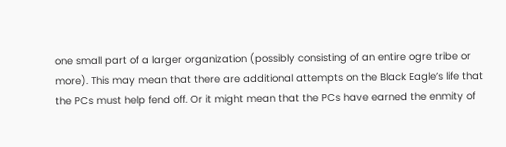one small part of a larger organization (possibly consisting of an entire ogre tribe or more). This may mean that there are additional attempts on the Black Eagle’s life that the PCs must help fend off. Or it might mean that the PCs have earned the enmity of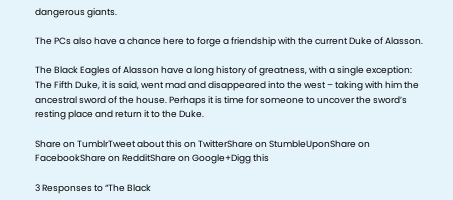dangerous giants.

The PCs also have a chance here to forge a friendship with the current Duke of Alasson.

The Black Eagles of Alasson have a long history of greatness, with a single exception: The Fifth Duke, it is said, went mad and disappeared into the west – taking with him the ancestral sword of the house. Perhaps it is time for someone to uncover the sword’s resting place and return it to the Duke.

Share on TumblrTweet about this on TwitterShare on StumbleUponShare on FacebookShare on RedditShare on Google+Digg this

3 Responses to “The Black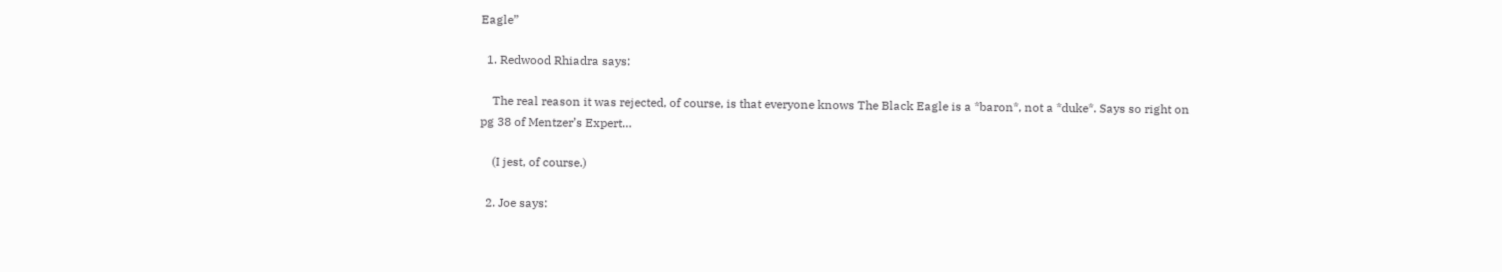Eagle”

  1. Redwood Rhiadra says:

    The real reason it was rejected, of course, is that everyone knows The Black Eagle is a *baron*, not a *duke*. Says so right on pg 38 of Mentzer’s Expert…

    (I jest, of course.)

  2. Joe says: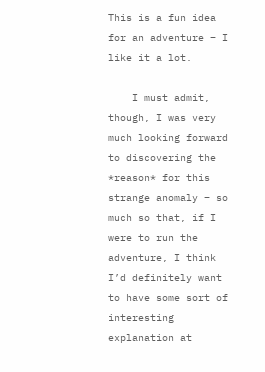This is a fun idea for an adventure – I like it a lot.

    I must admit, though, I was very much looking forward to discovering the *reason* for this strange anomaly – so much so that, if I were to run the adventure, I think I’d definitely want to have some sort of interesting explanation at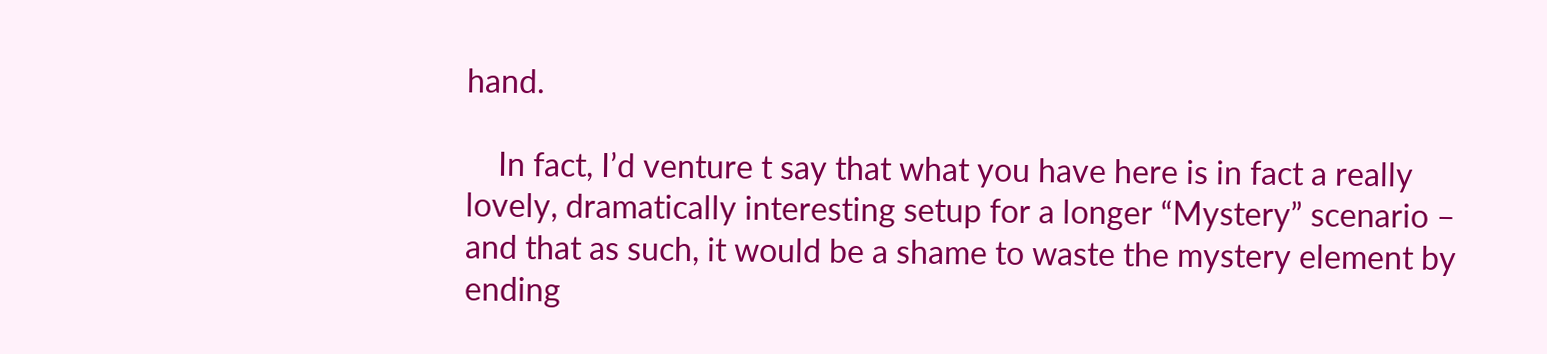hand.

    In fact, I’d venture t say that what you have here is in fact a really lovely, dramatically interesting setup for a longer “Mystery” scenario – and that as such, it would be a shame to waste the mystery element by ending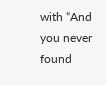with “And you never found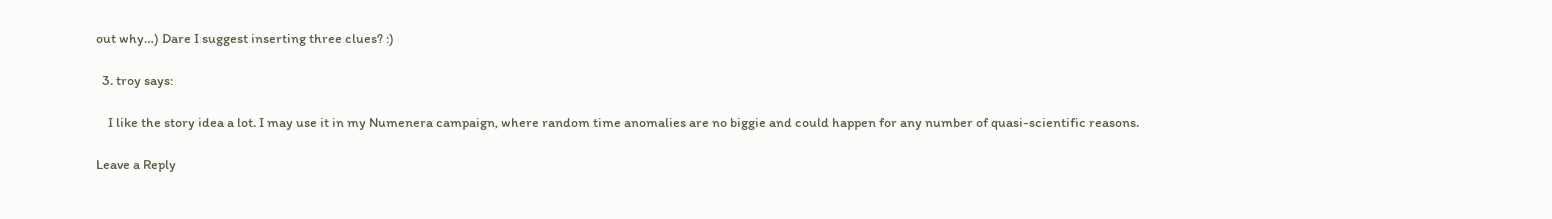out why…) Dare I suggest inserting three clues? :)

  3. troy says:

    I like the story idea a lot. I may use it in my Numenera campaign, where random time anomalies are no biggie and could happen for any number of quasi-scientific reasons.

Leave a Reply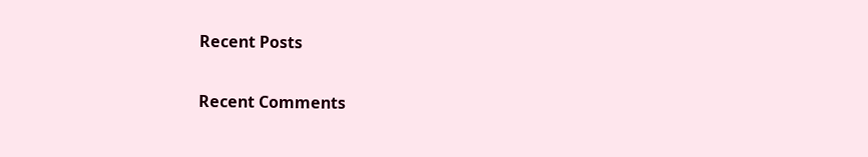Recent Posts

Recent Comments